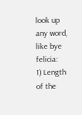look up any word, like bye felicia:
1) Length of the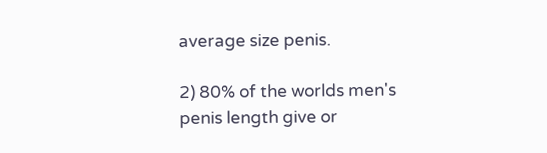average size penis.

2) 80% of the worlds men's penis length give or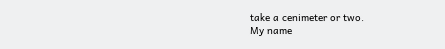take a cenimeter or two.
My name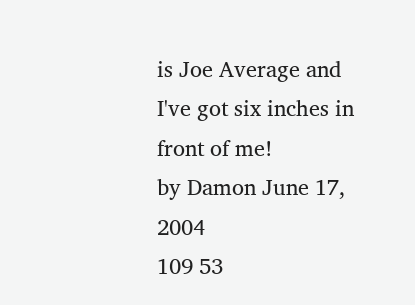is Joe Average and I've got six inches in front of me!
by Damon June 17, 2004
109 53